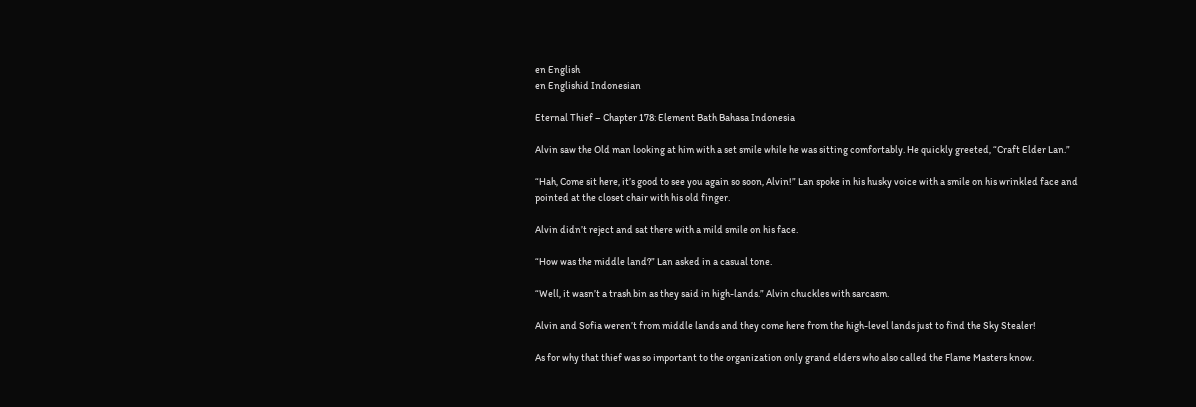en English
en Englishid Indonesian

Eternal Thief – Chapter 178: Element Bath Bahasa Indonesia

Alvin saw the Old man looking at him with a set smile while he was sitting comfortably. He quickly greeted, “Craft Elder Lan.”

“Hah, Come sit here, it’s good to see you again so soon, Alvin!” Lan spoke in his husky voice with a smile on his wrinkled face and pointed at the closet chair with his old finger.

Alvin didn’t reject and sat there with a mild smile on his face.

“How was the middle land?” Lan asked in a casual tone.

“Well, it wasn’t a trash bin as they said in high-lands.” Alvin chuckles with sarcasm.

Alvin and Sofia weren’t from middle lands and they come here from the high-level lands just to find the Sky Stealer!

As for why that thief was so important to the organization only grand elders who also called the Flame Masters know.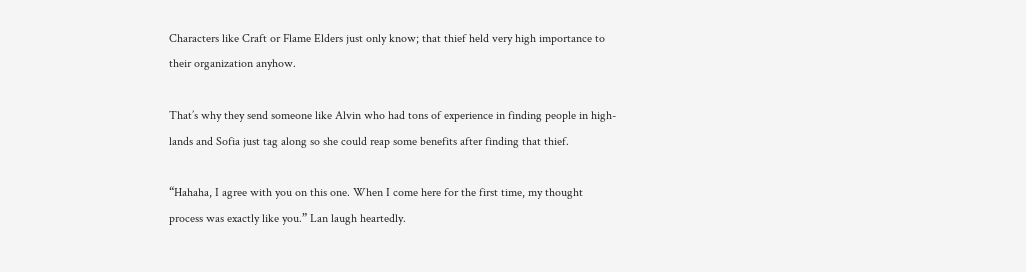Characters like Craft or Flame Elders just only know; that thief held very high importance to their organization anyhow.

That’s why they send someone like Alvin who had tons of experience in finding people in high-lands and Sofia just tag along so she could reap some benefits after finding that thief.

“Hahaha, I agree with you on this one. When I come here for the first time, my thought process was exactly like you.” Lan laugh heartedly.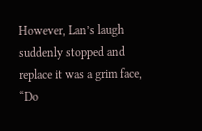However, Lan’s laugh suddenly stopped and replace it was a grim face, “Do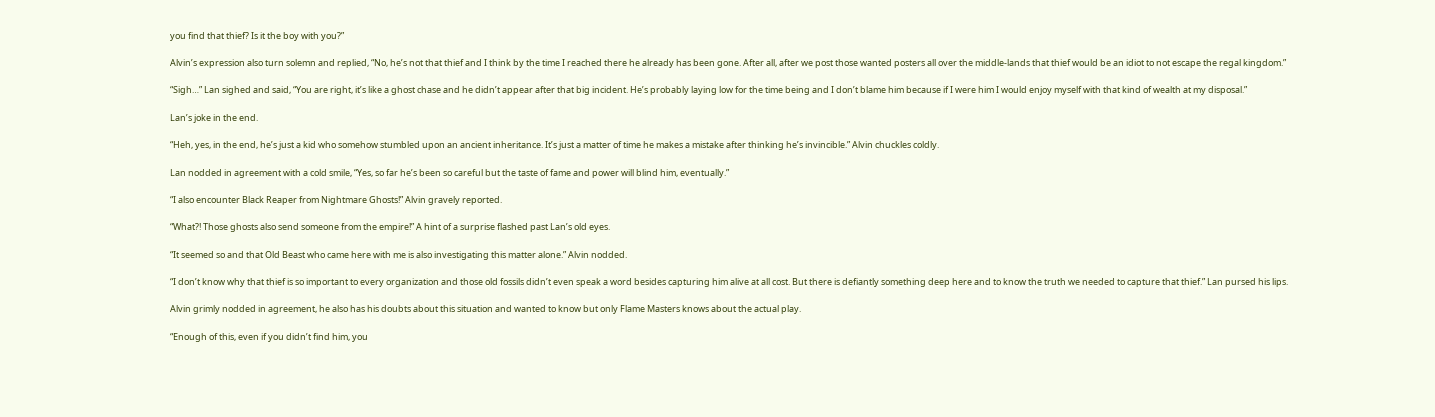you find that thief? Is it the boy with you?”

Alvin’s expression also turn solemn and replied, “No, he’s not that thief and I think by the time I reached there he already has been gone. After all, after we post those wanted posters all over the middle-lands that thief would be an idiot to not escape the regal kingdom.”

“Sigh…” Lan sighed and said, “You are right, it’s like a ghost chase and he didn’t appear after that big incident. He’s probably laying low for the time being and I don’t blame him because if I were him I would enjoy myself with that kind of wealth at my disposal.”

Lan’s joke in the end.

“Heh, yes, in the end, he’s just a kid who somehow stumbled upon an ancient inheritance. It’s just a matter of time he makes a mistake after thinking he’s invincible.” Alvin chuckles coldly.

Lan nodded in agreement with a cold smile, “Yes, so far he’s been so careful but the taste of fame and power will blind him, eventually.”

“I also encounter Black Reaper from Nightmare Ghosts!” Alvin gravely reported.

“What?! Those ghosts also send someone from the empire!” A hint of a surprise flashed past Lan’s old eyes.

“It seemed so and that Old Beast who came here with me is also investigating this matter alone.” Alvin nodded.

“I don’t know why that thief is so important to every organization and those old fossils didn’t even speak a word besides capturing him alive at all cost. But there is defiantly something deep here and to know the truth we needed to capture that thief.” Lan pursed his lips.

Alvin grimly nodded in agreement, he also has his doubts about this situation and wanted to know but only Flame Masters knows about the actual play.

“Enough of this, even if you didn’t find him, you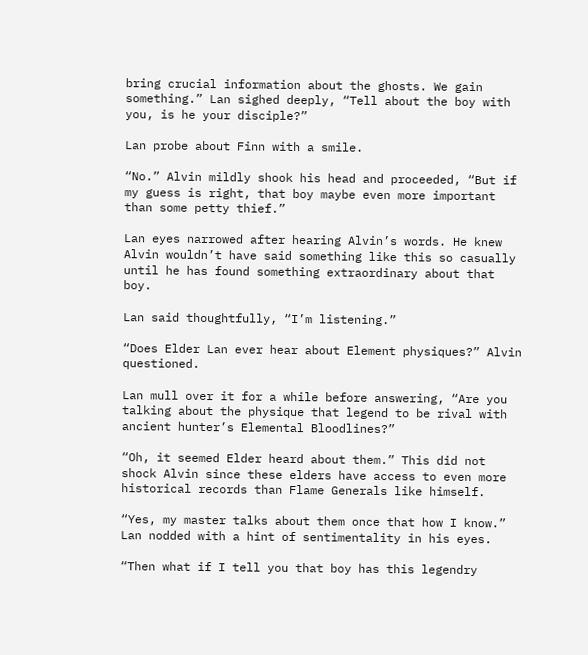bring crucial information about the ghosts. We gain something.” Lan sighed deeply, “Tell about the boy with you, is he your disciple?”

Lan probe about Finn with a smile.

“No.” Alvin mildly shook his head and proceeded, “But if my guess is right, that boy maybe even more important than some petty thief.”

Lan eyes narrowed after hearing Alvin’s words. He knew Alvin wouldn’t have said something like this so casually until he has found something extraordinary about that boy.

Lan said thoughtfully, “I’m listening.”

“Does Elder Lan ever hear about Element physiques?” Alvin questioned.

Lan mull over it for a while before answering, “Are you talking about the physique that legend to be rival with ancient hunter’s Elemental Bloodlines?”

“Oh, it seemed Elder heard about them.” This did not shock Alvin since these elders have access to even more historical records than Flame Generals like himself.

“Yes, my master talks about them once that how I know.” Lan nodded with a hint of sentimentality in his eyes.

“Then what if I tell you that boy has this legendry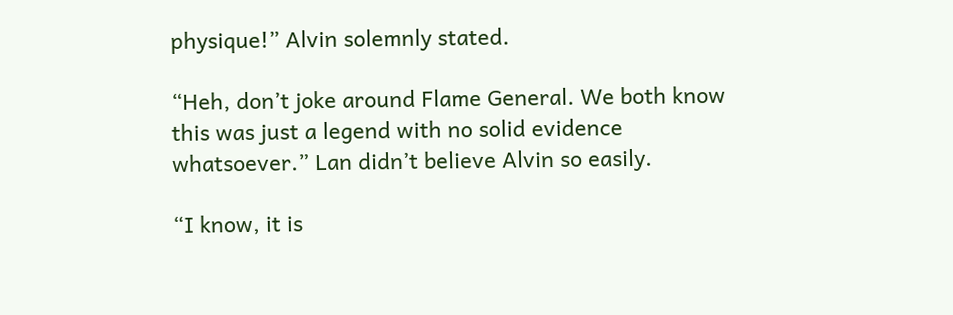physique!” Alvin solemnly stated.

“Heh, don’t joke around Flame General. We both know this was just a legend with no solid evidence whatsoever.” Lan didn’t believe Alvin so easily.

“I know, it is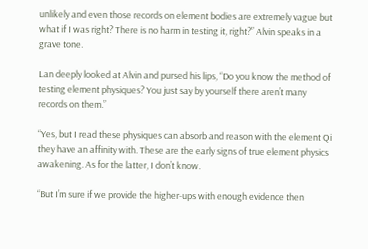unlikely and even those records on element bodies are extremely vague but what if I was right? There is no harm in testing it, right?” Alvin speaks in a grave tone.

Lan deeply looked at Alvin and pursed his lips, “Do you know the method of testing element physiques? You just say by yourself there aren’t many records on them.”

“Yes, but I read these physiques can absorb and reason with the element Qi they have an affinity with. These are the early signs of true element physics awakening. As for the latter, I don’t know.

“But I’m sure if we provide the higher-ups with enough evidence then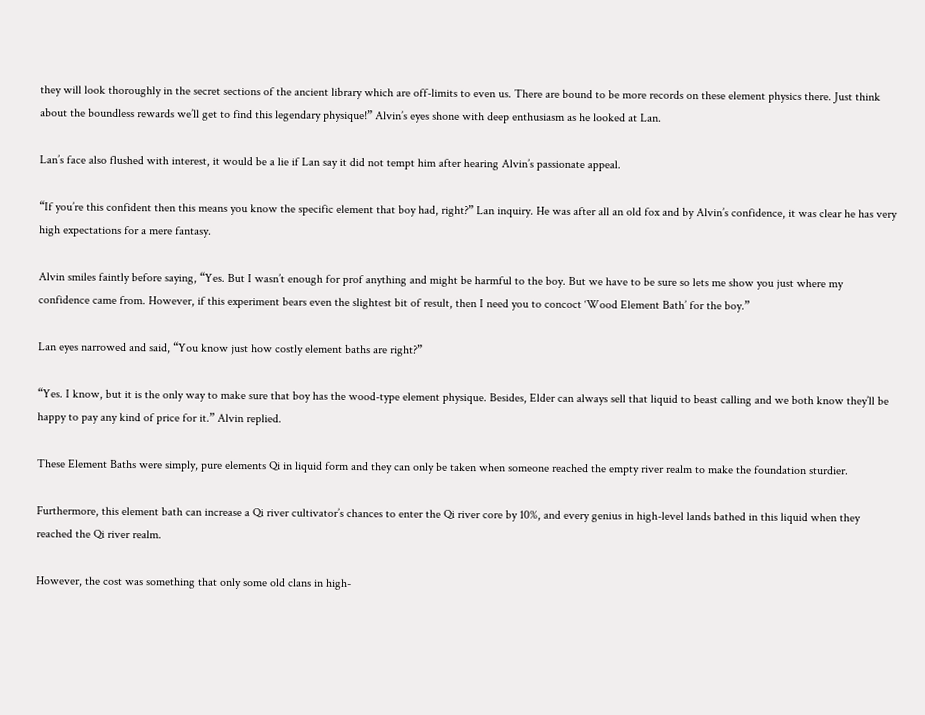they will look thoroughly in the secret sections of the ancient library which are off-limits to even us. There are bound to be more records on these element physics there. Just think about the boundless rewards we’ll get to find this legendary physique!” Alvin’s eyes shone with deep enthusiasm as he looked at Lan.

Lan’s face also flushed with interest, it would be a lie if Lan say it did not tempt him after hearing Alvin’s passionate appeal.

“If you’re this confident then this means you know the specific element that boy had, right?” Lan inquiry. He was after all an old fox and by Alvin’s confidence, it was clear he has very high expectations for a mere fantasy.

Alvin smiles faintly before saying, “Yes. But I wasn’t enough for prof anything and might be harmful to the boy. But we have to be sure so lets me show you just where my confidence came from. However, if this experiment bears even the slightest bit of result, then I need you to concoct ‘Wood Element Bath’ for the boy.”

Lan eyes narrowed and said, “You know just how costly element baths are right?”

“Yes. I know, but it is the only way to make sure that boy has the wood-type element physique. Besides, Elder can always sell that liquid to beast calling and we both know they’ll be happy to pay any kind of price for it.” Alvin replied.

These Element Baths were simply, pure elements Qi in liquid form and they can only be taken when someone reached the empty river realm to make the foundation sturdier.

Furthermore, this element bath can increase a Qi river cultivator’s chances to enter the Qi river core by 10%, and every genius in high-level lands bathed in this liquid when they reached the Qi river realm.

However, the cost was something that only some old clans in high-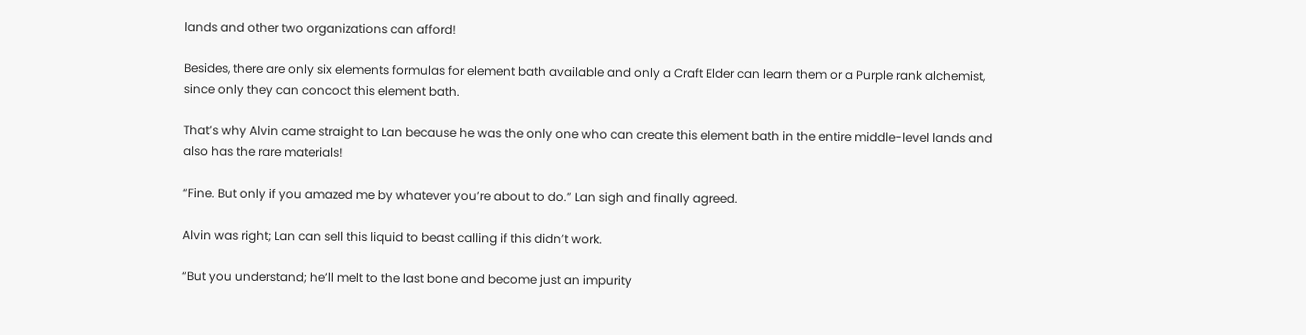lands and other two organizations can afford!

Besides, there are only six elements formulas for element bath available and only a Craft Elder can learn them or a Purple rank alchemist, since only they can concoct this element bath.

That’s why Alvin came straight to Lan because he was the only one who can create this element bath in the entire middle-level lands and also has the rare materials!

“Fine. But only if you amazed me by whatever you’re about to do.” Lan sigh and finally agreed.

Alvin was right; Lan can sell this liquid to beast calling if this didn’t work.

“But you understand; he’ll melt to the last bone and become just an impurity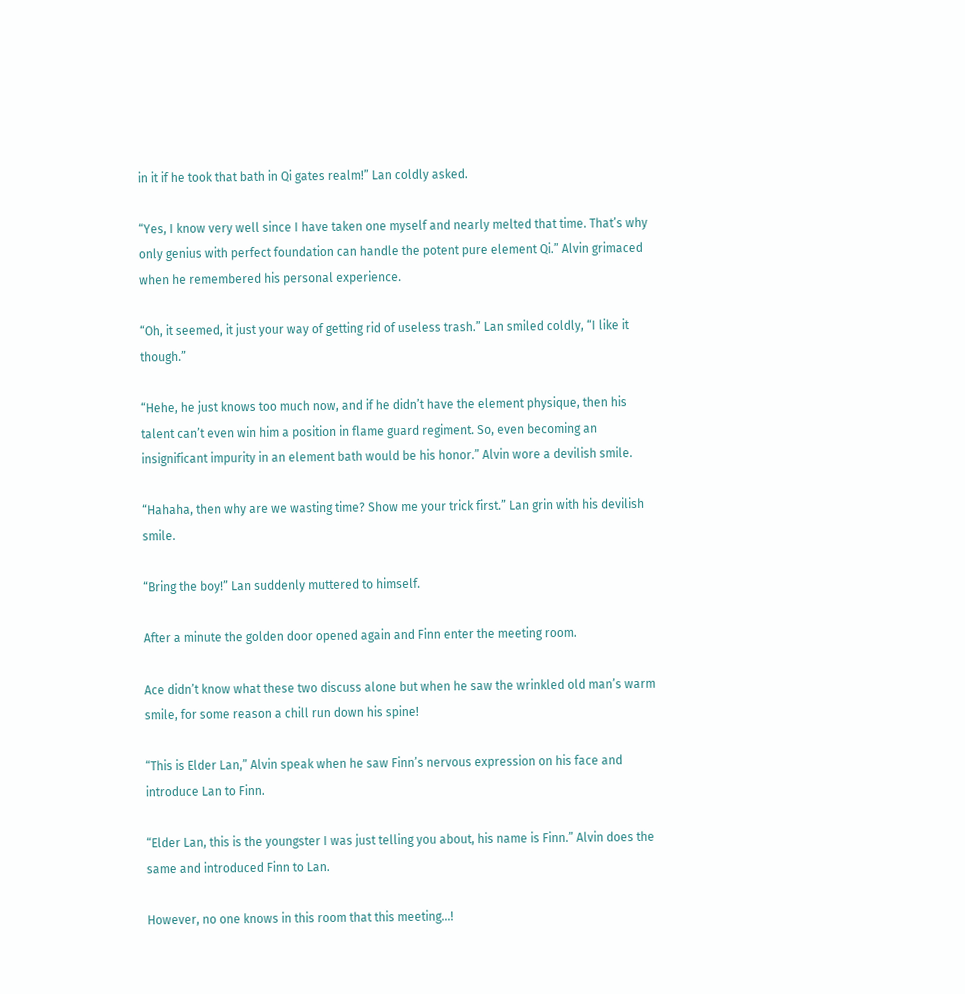in it if he took that bath in Qi gates realm!” Lan coldly asked.

“Yes, I know very well since I have taken one myself and nearly melted that time. That’s why only genius with perfect foundation can handle the potent pure element Qi.” Alvin grimaced when he remembered his personal experience.

“Oh, it seemed, it just your way of getting rid of useless trash.” Lan smiled coldly, “I like it though.”

“Hehe, he just knows too much now, and if he didn’t have the element physique, then his talent can’t even win him a position in flame guard regiment. So, even becoming an insignificant impurity in an element bath would be his honor.” Alvin wore a devilish smile.

“Hahaha, then why are we wasting time? Show me your trick first.” Lan grin with his devilish smile.

“Bring the boy!” Lan suddenly muttered to himself.

After a minute the golden door opened again and Finn enter the meeting room.

Ace didn’t know what these two discuss alone but when he saw the wrinkled old man’s warm smile, for some reason a chill run down his spine!

“This is Elder Lan,” Alvin speak when he saw Finn’s nervous expression on his face and introduce Lan to Finn.

“Elder Lan, this is the youngster I was just telling you about, his name is Finn.” Alvin does the same and introduced Finn to Lan.

However, no one knows in this room that this meeting…!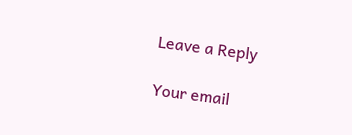Leave a Reply

Your email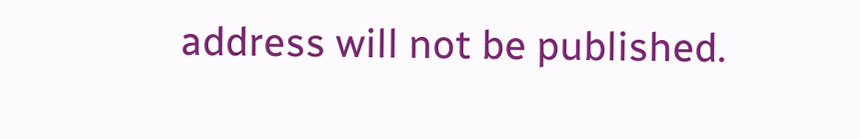address will not be published.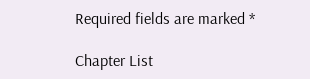Required fields are marked *

Chapter List